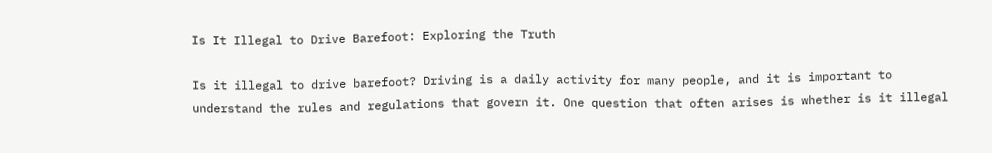Is It Illegal to Drive Barefoot: Exploring the Truth

Is it illegal to drive barefoot? Driving is a daily activity for many people, and it is important to understand the rules and regulations that govern it. One question that often arises is whether is it illegal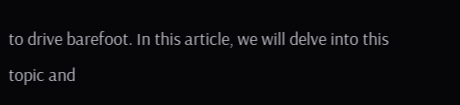to drive barefoot. In this article, we will delve into this topic and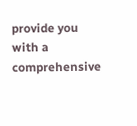provide you with a comprehensive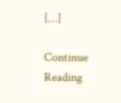[…]

Continue Reading